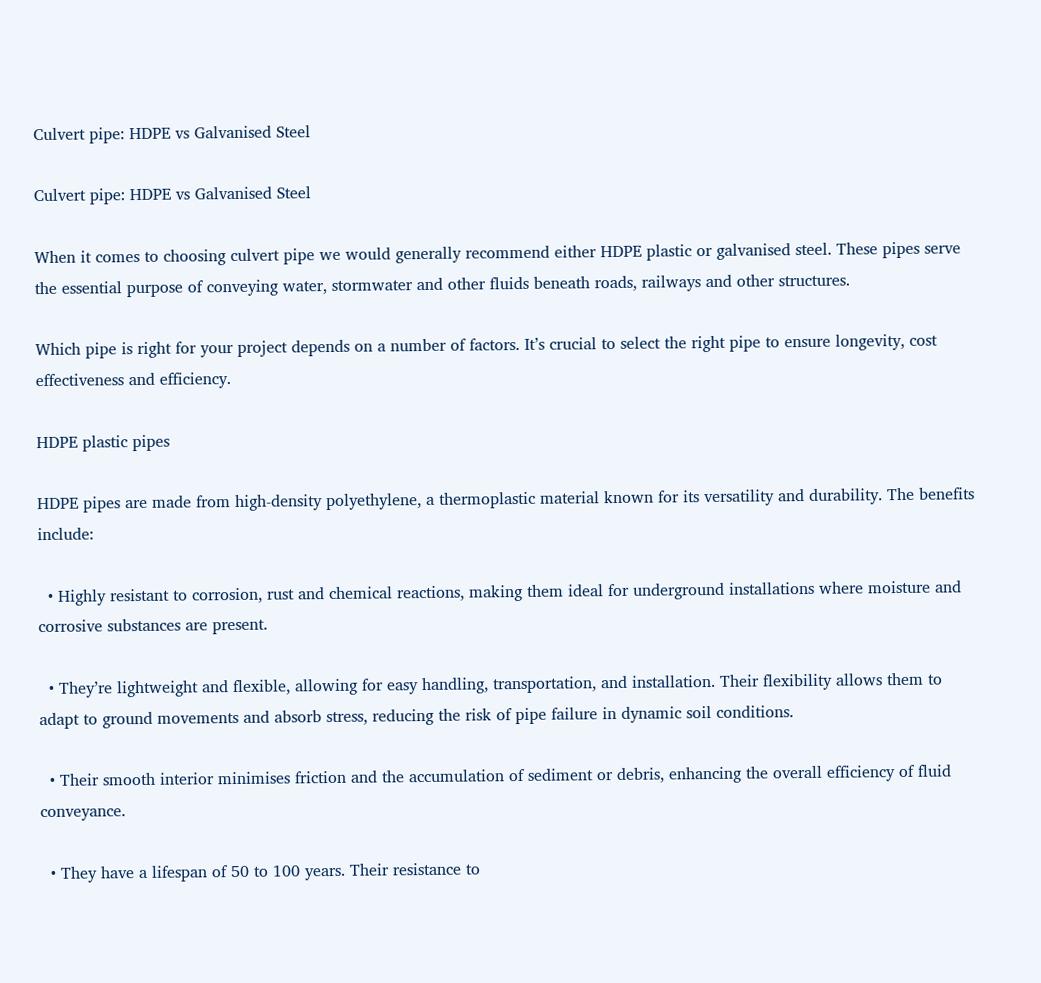Culvert pipe: HDPE vs Galvanised Steel

Culvert pipe: HDPE vs Galvanised Steel

When it comes to choosing culvert pipe we would generally recommend either HDPE plastic or galvanised steel. These pipes serve the essential purpose of conveying water, stormwater and other fluids beneath roads, railways and other structures.

Which pipe is right for your project depends on a number of factors. It’s crucial to select the right pipe to ensure longevity, cost effectiveness and efficiency.

HDPE plastic pipes

HDPE pipes are made from high-density polyethylene, a thermoplastic material known for its versatility and durability. The benefits include:

  • Highly resistant to corrosion, rust and chemical reactions, making them ideal for underground installations where moisture and corrosive substances are present.

  • They’re lightweight and flexible, allowing for easy handling, transportation, and installation. Their flexibility allows them to adapt to ground movements and absorb stress, reducing the risk of pipe failure in dynamic soil conditions.

  • Their smooth interior minimises friction and the accumulation of sediment or debris, enhancing the overall efficiency of fluid conveyance.

  • They have a lifespan of 50 to 100 years. Their resistance to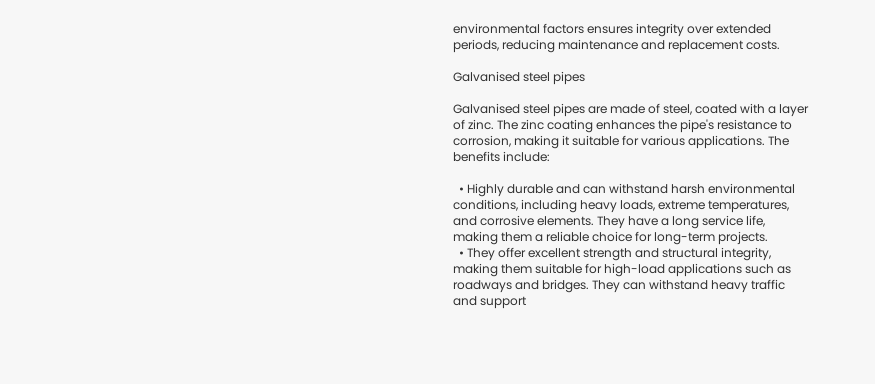environmental factors ensures integrity over extended periods, reducing maintenance and replacement costs.

Galvanised steel pipes

Galvanised steel pipes are made of steel, coated with a layer of zinc. The zinc coating enhances the pipe's resistance to corrosion, making it suitable for various applications. The benefits include:

  • Highly durable and can withstand harsh environmental conditions, including heavy loads, extreme temperatures, and corrosive elements. They have a long service life, making them a reliable choice for long-term projects.
  • They offer excellent strength and structural integrity, making them suitable for high-load applications such as roadways and bridges. They can withstand heavy traffic and support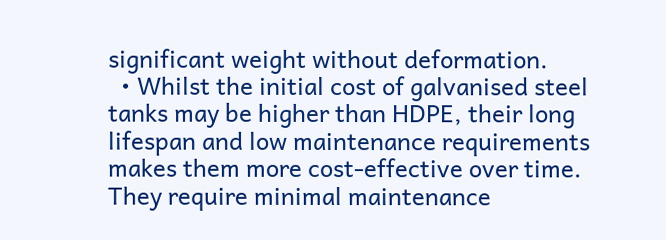significant weight without deformation.
  • Whilst the initial cost of galvanised steel tanks may be higher than HDPE, their long lifespan and low maintenance requirements makes them more cost-effective over time. They require minimal maintenance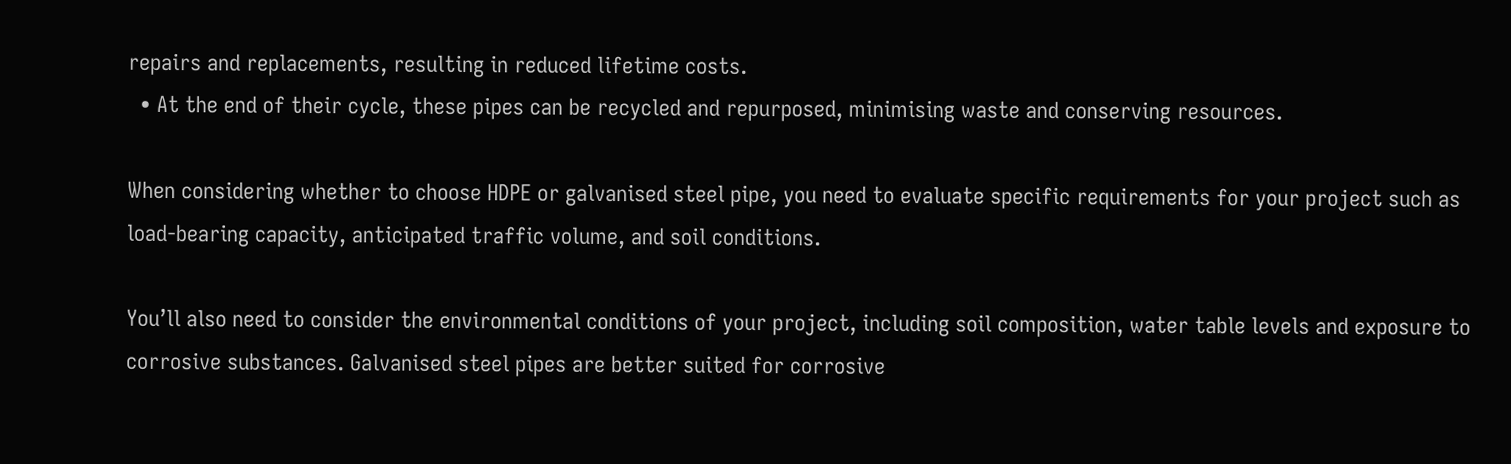repairs and replacements, resulting in reduced lifetime costs.
  • At the end of their cycle, these pipes can be recycled and repurposed, minimising waste and conserving resources.

When considering whether to choose HDPE or galvanised steel pipe, you need to evaluate specific requirements for your project such as load-bearing capacity, anticipated traffic volume, and soil conditions.

You’ll also need to consider the environmental conditions of your project, including soil composition, water table levels and exposure to corrosive substances. Galvanised steel pipes are better suited for corrosive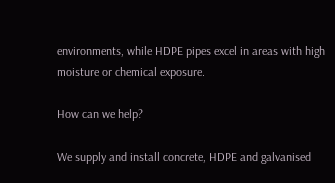environments, while HDPE pipes excel in areas with high moisture or chemical exposure.

How can we help?

We supply and install concrete, HDPE and galvanised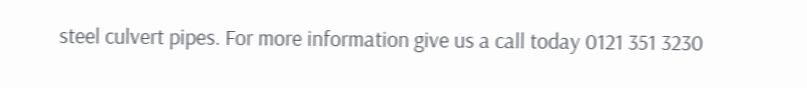steel culvert pipes. For more information give us a call today 0121 351 3230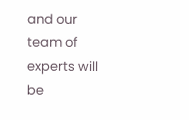and our team of experts will be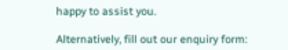happy to assist you.

Alternatively, fill out our enquiry form: